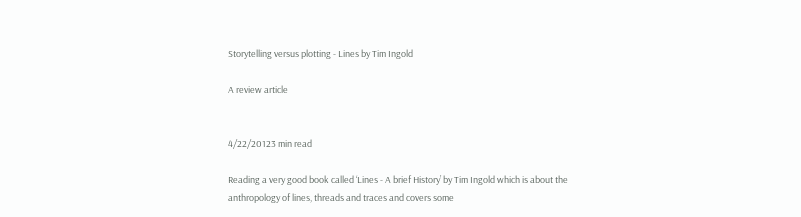Storytelling versus plotting - Lines by Tim Ingold

A review article


4/22/20123 min read

Reading a very good book called ‘Lines - A brief History’ by Tim Ingold which is about the anthropology of lines, threads and traces and covers some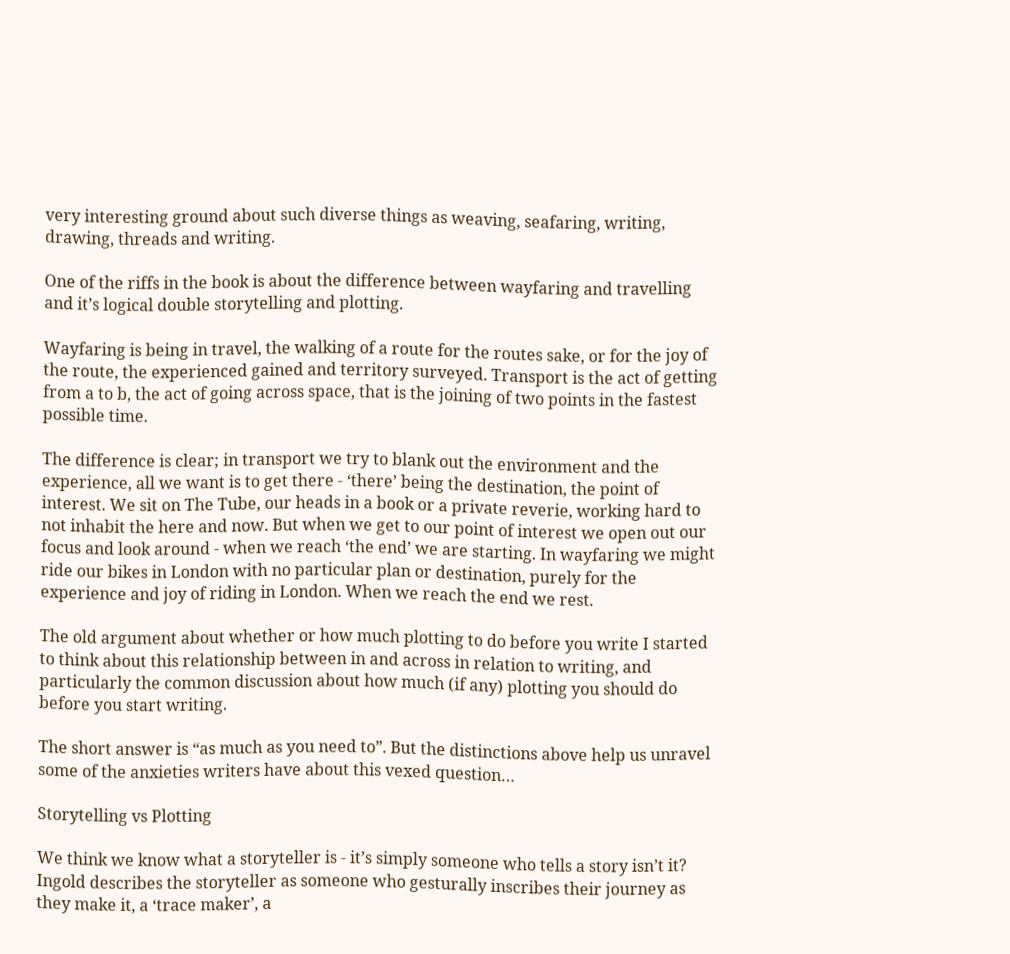very interesting ground about such diverse things as weaving, seafaring, writing, drawing, threads and writing.

One of the riffs in the book is about the difference between wayfaring and travelling and it’s logical double storytelling and plotting.

Wayfaring is being in travel, the walking of a route for the routes sake, or for the joy of the route, the experienced gained and territory surveyed. Transport is the act of getting from a to b, the act of going across space, that is the joining of two points in the fastest possible time.

The difference is clear; in transport we try to blank out the environment and the experience, all we want is to get there - ‘there’ being the destination, the point of interest. We sit on The Tube, our heads in a book or a private reverie, working hard to not inhabit the here and now. But when we get to our point of interest we open out our focus and look around - when we reach ‘the end’ we are starting. In wayfaring we might ride our bikes in London with no particular plan or destination, purely for the experience and joy of riding in London. When we reach the end we rest.

The old argument about whether or how much plotting to do before you write I started to think about this relationship between in and across in relation to writing, and particularly the common discussion about how much (if any) plotting you should do before you start writing.

The short answer is “as much as you need to”. But the distinctions above help us unravel some of the anxieties writers have about this vexed question…

Storytelling vs Plotting

We think we know what a storyteller is - it’s simply someone who tells a story isn’t it? Ingold describes the storyteller as someone who gesturally inscribes their journey as they make it, a ‘trace maker’, a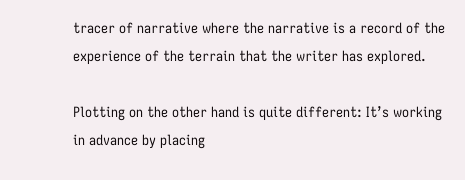tracer of narrative where the narrative is a record of the experience of the terrain that the writer has explored.

Plotting on the other hand is quite different: It’s working in advance by placing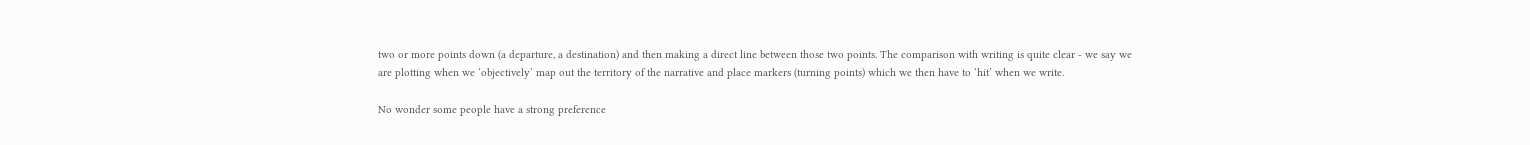two or more points down (a departure, a destination) and then making a direct line between those two points. The comparison with writing is quite clear - we say we are plotting when we ‘objectively’ map out the territory of the narrative and place markers (turning points) which we then have to ‘hit’ when we write.

No wonder some people have a strong preference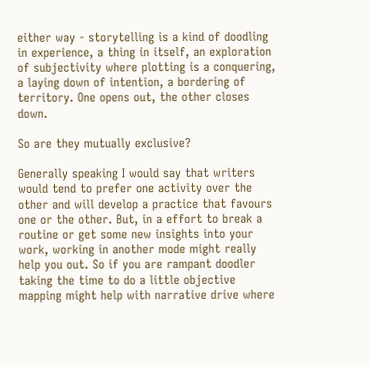either way - storytelling is a kind of doodling in experience, a thing in itself, an exploration of subjectivity where plotting is a conquering, a laying down of intention, a bordering of territory. One opens out, the other closes down.

So are they mutually exclusive?

Generally speaking I would say that writers would tend to prefer one activity over the other and will develop a practice that favours one or the other. But, in a effort to break a routine or get some new insights into your work, working in another mode might really help you out. So if you are rampant doodler taking the time to do a little objective mapping might help with narrative drive where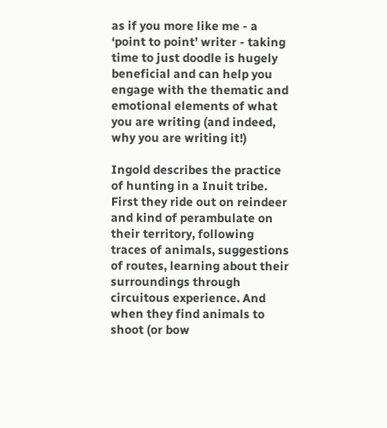as if you more like me - a ‘point to point’ writer - taking time to just doodle is hugely beneficial and can help you engage with the thematic and emotional elements of what you are writing (and indeed, why you are writing it!)

Ingold describes the practice of hunting in a Inuit tribe. First they ride out on reindeer and kind of perambulate on their territory, following traces of animals, suggestions of routes, learning about their surroundings through circuitous experience. And when they find animals to shoot (or bow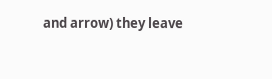and arrow) they leave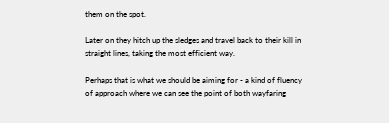them on the spot.

Later on they hitch up the sledges and travel back to their kill in straight lines, taking the most efficient way.

Perhaps that is what we should be aiming for - a kind of fluency of approach where we can see the point of both wayfaring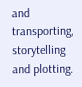and transporting, storytelling and plotting.